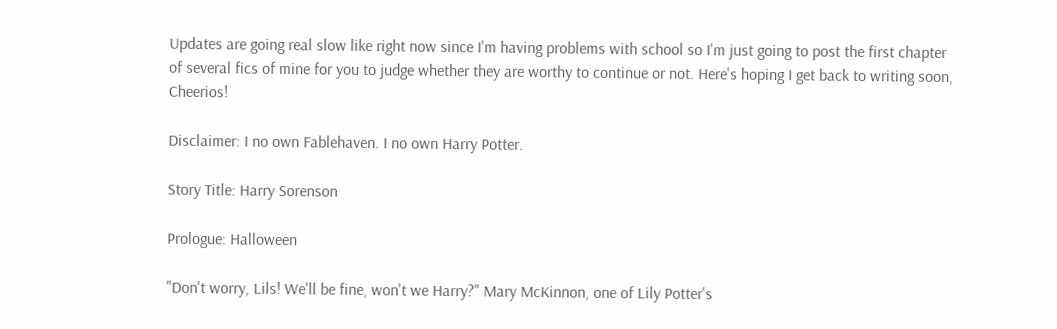Updates are going real slow like right now since I'm having problems with school so I'm just going to post the first chapter of several fics of mine for you to judge whether they are worthy to continue or not. Here's hoping I get back to writing soon, Cheerios!

Disclaimer: I no own Fablehaven. I no own Harry Potter.

Story Title: Harry Sorenson

Prologue: Halloween

"Don't worry, Lils! We'll be fine, won't we Harry?" Mary McKinnon, one of Lily Potter's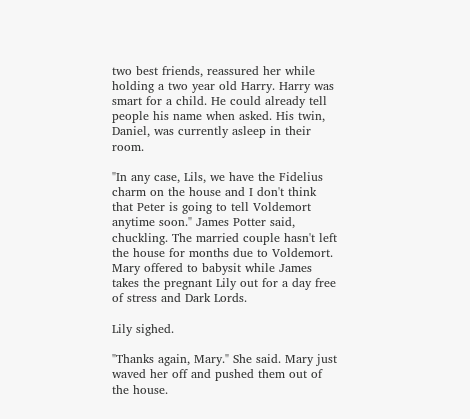two best friends, reassured her while holding a two year old Harry. Harry was smart for a child. He could already tell people his name when asked. His twin, Daniel, was currently asleep in their room.

"In any case, Lils, we have the Fidelius charm on the house and I don't think that Peter is going to tell Voldemort anytime soon." James Potter said, chuckling. The married couple hasn't left the house for months due to Voldemort. Mary offered to babysit while James takes the pregnant Lily out for a day free of stress and Dark Lords.

Lily sighed.

"Thanks again, Mary." She said. Mary just waved her off and pushed them out of the house.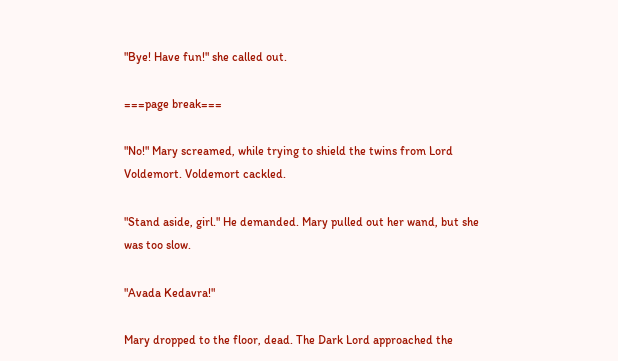"Bye! Have fun!" she called out.

===page break===

"No!" Mary screamed, while trying to shield the twins from Lord Voldemort. Voldemort cackled.

"Stand aside, girl." He demanded. Mary pulled out her wand, but she was too slow.

"Avada Kedavra!"

Mary dropped to the floor, dead. The Dark Lord approached the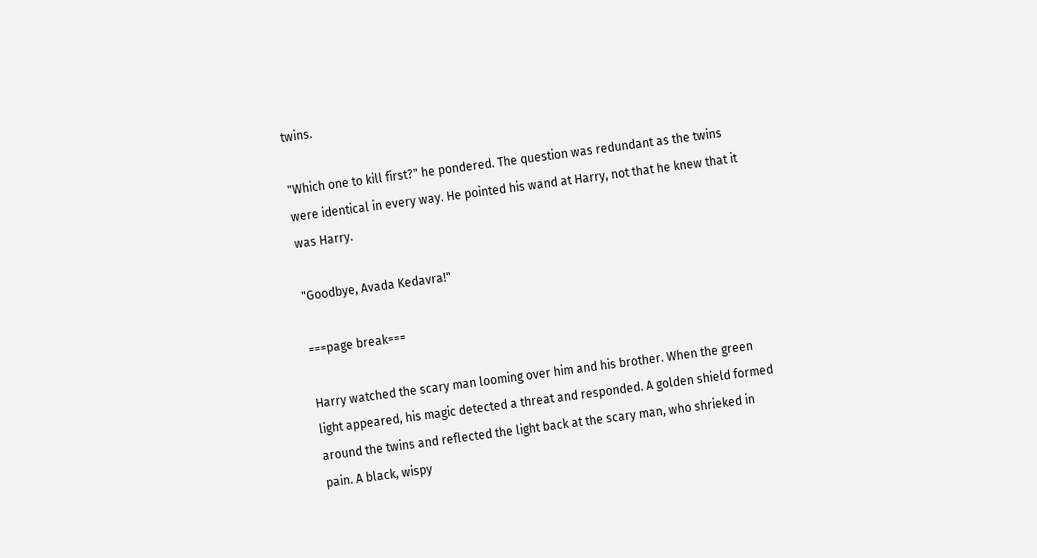twins.

"Which one to kill first?" he pondered. The question was redundant as the twins were identical in every way. He pointed his wand at Harry, not that he knew that it was Harry.

"Goodbye, Avada Kedavra!"

===page break===

Harry watched the scary man looming over him and his brother. When the green light appeared, his magic detected a threat and responded. A golden shield formed around the twins and reflected the light back at the scary man, who shrieked in pain. A black, wispy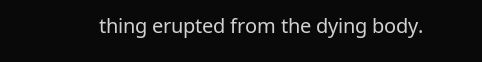thing erupted from the dying body.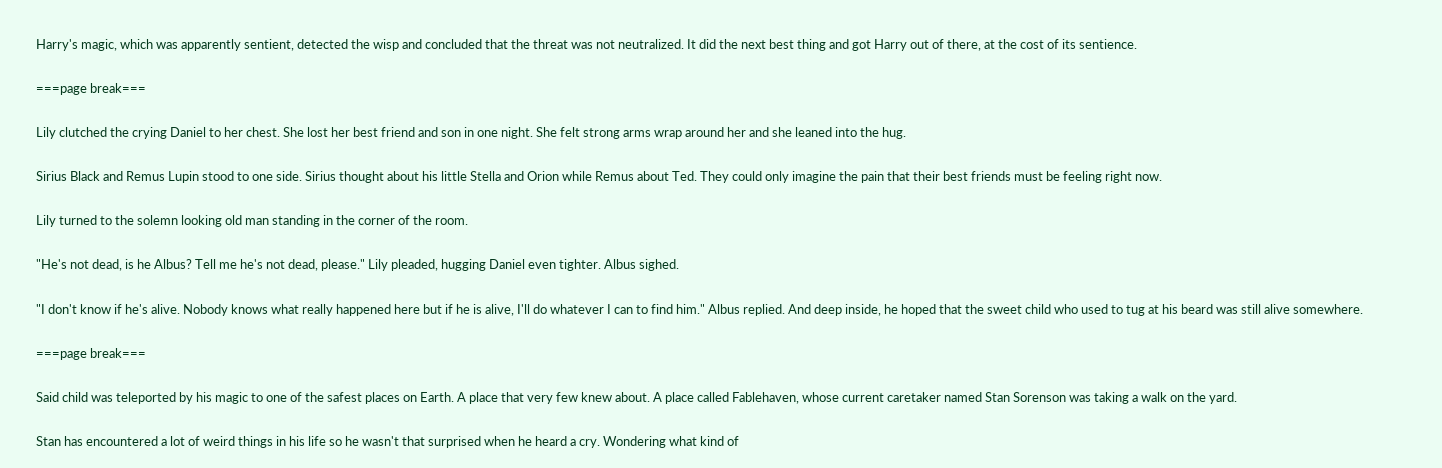Harry's magic, which was apparently sentient, detected the wisp and concluded that the threat was not neutralized. It did the next best thing and got Harry out of there, at the cost of its sentience.

===page break===

Lily clutched the crying Daniel to her chest. She lost her best friend and son in one night. She felt strong arms wrap around her and she leaned into the hug.

Sirius Black and Remus Lupin stood to one side. Sirius thought about his little Stella and Orion while Remus about Ted. They could only imagine the pain that their best friends must be feeling right now.

Lily turned to the solemn looking old man standing in the corner of the room.

"He's not dead, is he Albus? Tell me he's not dead, please." Lily pleaded, hugging Daniel even tighter. Albus sighed.

"I don't know if he's alive. Nobody knows what really happened here but if he is alive, I'll do whatever I can to find him." Albus replied. And deep inside, he hoped that the sweet child who used to tug at his beard was still alive somewhere.

===page break===

Said child was teleported by his magic to one of the safest places on Earth. A place that very few knew about. A place called Fablehaven, whose current caretaker named Stan Sorenson was taking a walk on the yard.

Stan has encountered a lot of weird things in his life so he wasn't that surprised when he heard a cry. Wondering what kind of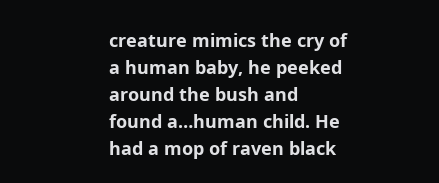creature mimics the cry of a human baby, he peeked around the bush and found a…human child. He had a mop of raven black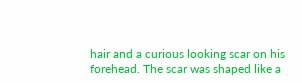hair and a curious looking scar on his forehead. The scar was shaped like a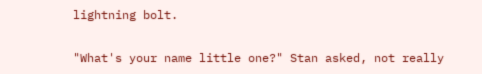lightning bolt.

"What's your name little one?" Stan asked, not really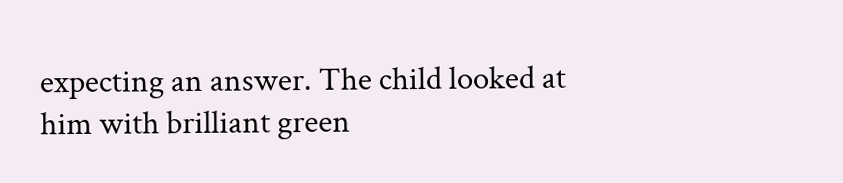expecting an answer. The child looked at him with brilliant green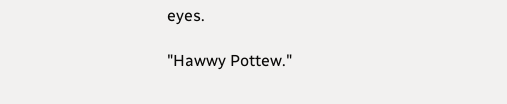eyes.

"Hawwy Pottew."